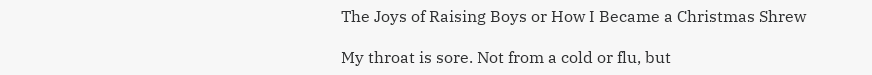The Joys of Raising Boys or How I Became a Christmas Shrew

My throat is sore. Not from a cold or flu, but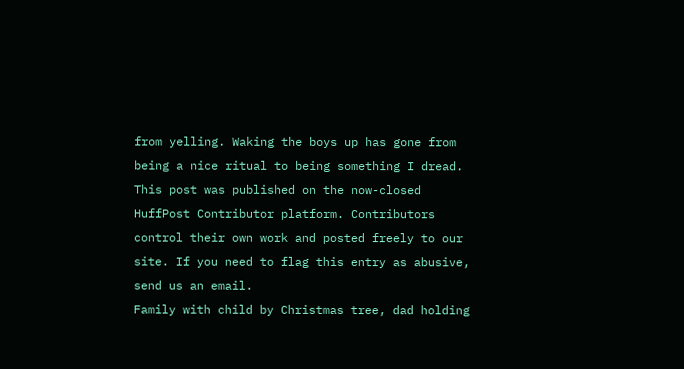from yelling. Waking the boys up has gone from being a nice ritual to being something I dread.
This post was published on the now-closed HuffPost Contributor platform. Contributors control their own work and posted freely to our site. If you need to flag this entry as abusive, send us an email.
Family with child by Christmas tree, dad holding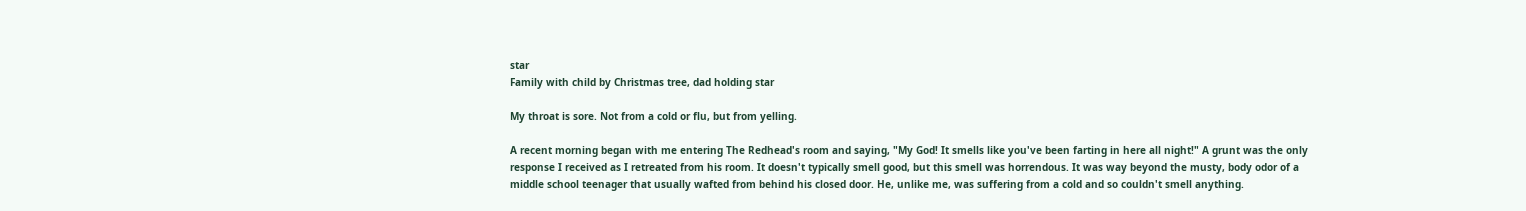star
Family with child by Christmas tree, dad holding star

My throat is sore. Not from a cold or flu, but from yelling.

A recent morning began with me entering The Redhead's room and saying, "My God! It smells like you've been farting in here all night!" A grunt was the only response I received as I retreated from his room. It doesn't typically smell good, but this smell was horrendous. It was way beyond the musty, body odor of a middle school teenager that usually wafted from behind his closed door. He, unlike me, was suffering from a cold and so couldn't smell anything.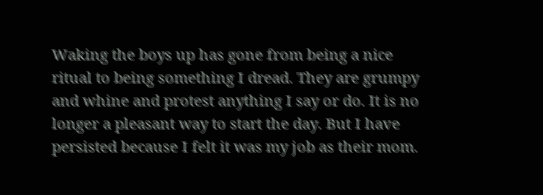Waking the boys up has gone from being a nice ritual to being something I dread. They are grumpy and whine and protest anything I say or do. It is no longer a pleasant way to start the day. But I have persisted because I felt it was my job as their mom.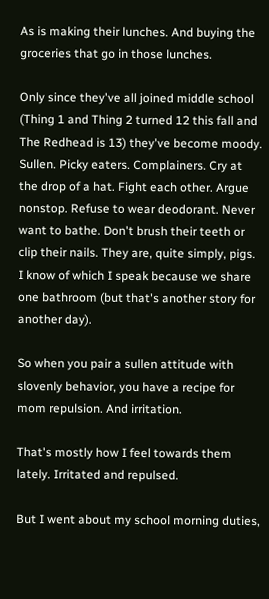As is making their lunches. And buying the groceries that go in those lunches.

Only since they've all joined middle school (Thing 1 and Thing 2 turned 12 this fall and The Redhead is 13) they've become moody. Sullen. Picky eaters. Complainers. Cry at the drop of a hat. Fight each other. Argue nonstop. Refuse to wear deodorant. Never want to bathe. Don't brush their teeth or clip their nails. They are, quite simply, pigs. I know of which I speak because we share one bathroom (but that's another story for another day).

So when you pair a sullen attitude with slovenly behavior, you have a recipe for mom repulsion. And irritation.

That's mostly how I feel towards them lately. Irritated and repulsed.

But I went about my school morning duties,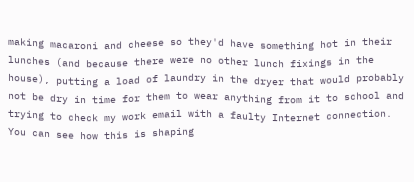making macaroni and cheese so they'd have something hot in their lunches (and because there were no other lunch fixings in the house), putting a load of laundry in the dryer that would probably not be dry in time for them to wear anything from it to school and trying to check my work email with a faulty Internet connection. You can see how this is shaping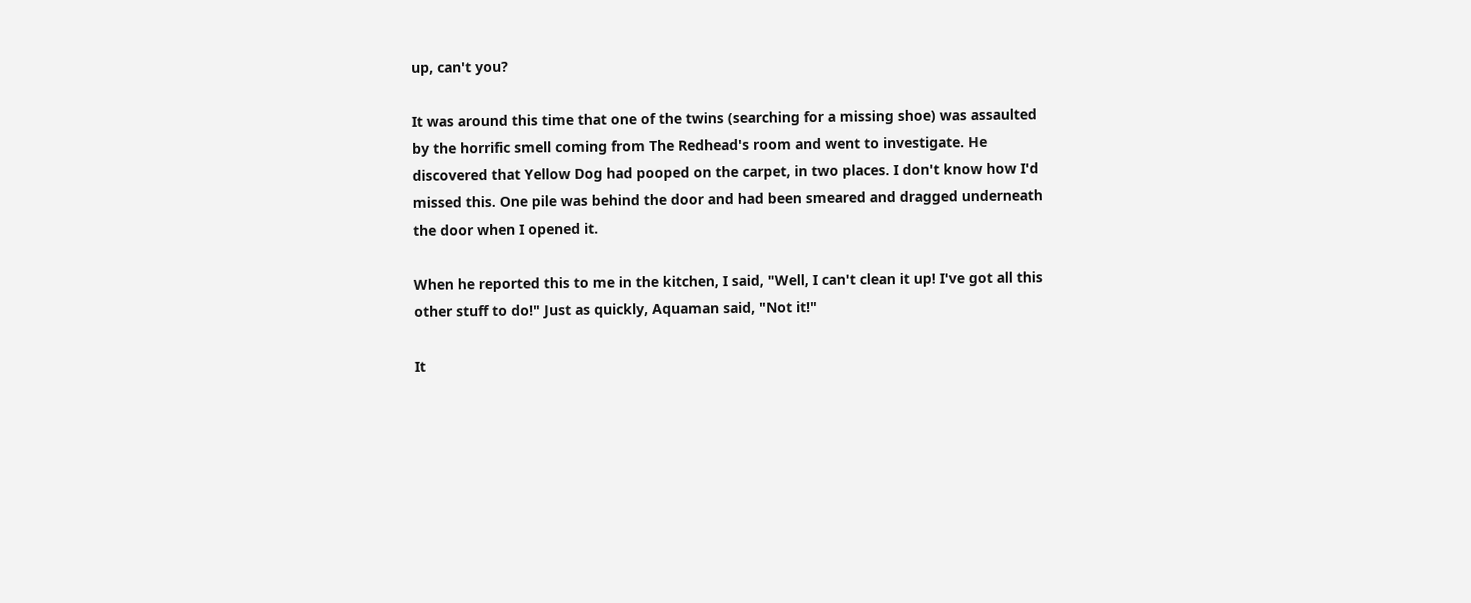up, can't you?

It was around this time that one of the twins (searching for a missing shoe) was assaulted by the horrific smell coming from The Redhead's room and went to investigate. He discovered that Yellow Dog had pooped on the carpet, in two places. I don't know how I'd missed this. One pile was behind the door and had been smeared and dragged underneath the door when I opened it.

When he reported this to me in the kitchen, I said, "Well, I can't clean it up! I've got all this other stuff to do!" Just as quickly, Aquaman said, "Not it!"

It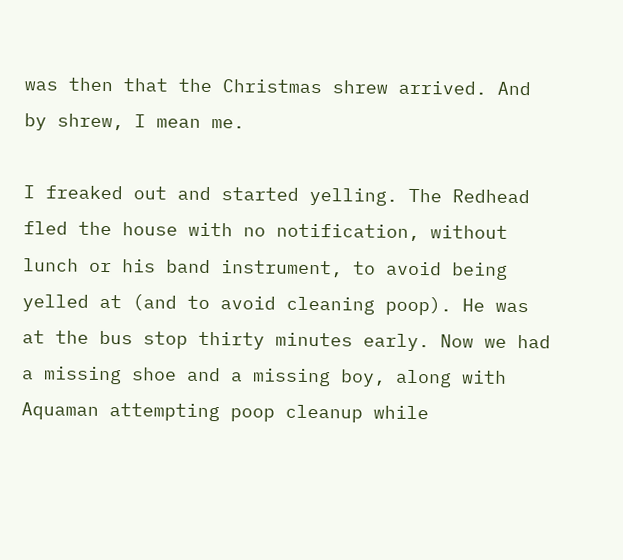was then that the Christmas shrew arrived. And by shrew, I mean me.

I freaked out and started yelling. The Redhead fled the house with no notification, without lunch or his band instrument, to avoid being yelled at (and to avoid cleaning poop). He was at the bus stop thirty minutes early. Now we had a missing shoe and a missing boy, along with Aquaman attempting poop cleanup while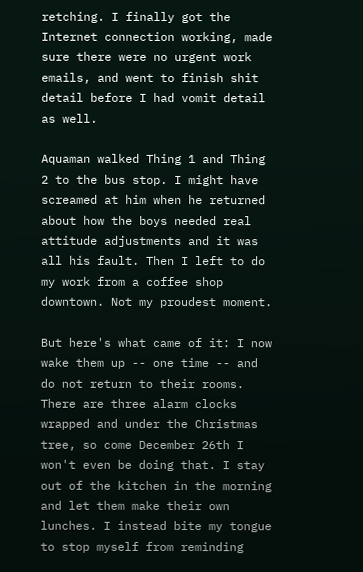retching. I finally got the Internet connection working, made sure there were no urgent work emails, and went to finish shit detail before I had vomit detail as well.

Aquaman walked Thing 1 and Thing 2 to the bus stop. I might have screamed at him when he returned about how the boys needed real attitude adjustments and it was all his fault. Then I left to do my work from a coffee shop downtown. Not my proudest moment.

But here's what came of it: I now wake them up -- one time -- and do not return to their rooms. There are three alarm clocks wrapped and under the Christmas tree, so come December 26th I won't even be doing that. I stay out of the kitchen in the morning and let them make their own lunches. I instead bite my tongue to stop myself from reminding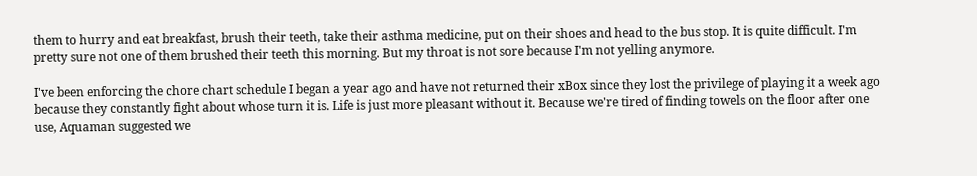them to hurry and eat breakfast, brush their teeth, take their asthma medicine, put on their shoes and head to the bus stop. It is quite difficult. I'm pretty sure not one of them brushed their teeth this morning. But my throat is not sore because I'm not yelling anymore.

I've been enforcing the chore chart schedule I began a year ago and have not returned their xBox since they lost the privilege of playing it a week ago because they constantly fight about whose turn it is. Life is just more pleasant without it. Because we're tired of finding towels on the floor after one use, Aquaman suggested we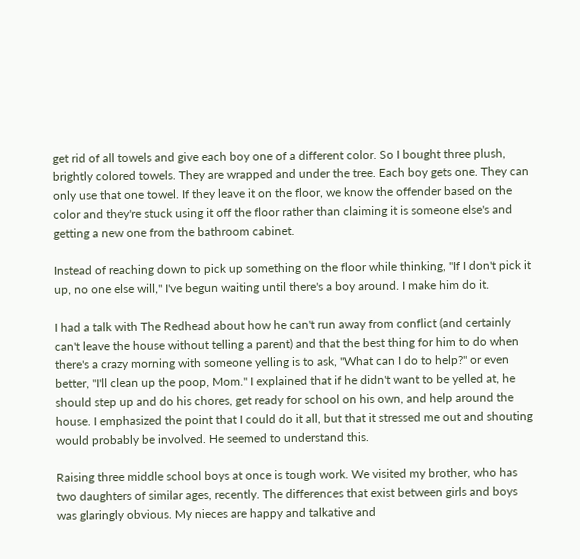get rid of all towels and give each boy one of a different color. So I bought three plush, brightly colored towels. They are wrapped and under the tree. Each boy gets one. They can only use that one towel. If they leave it on the floor, we know the offender based on the color and they're stuck using it off the floor rather than claiming it is someone else's and getting a new one from the bathroom cabinet.

Instead of reaching down to pick up something on the floor while thinking, "If I don't pick it up, no one else will," I've begun waiting until there's a boy around. I make him do it.

I had a talk with The Redhead about how he can't run away from conflict (and certainly can't leave the house without telling a parent) and that the best thing for him to do when there's a crazy morning with someone yelling is to ask, "What can I do to help?" or even better, "I'll clean up the poop, Mom." I explained that if he didn't want to be yelled at, he should step up and do his chores, get ready for school on his own, and help around the house. I emphasized the point that I could do it all, but that it stressed me out and shouting would probably be involved. He seemed to understand this.

Raising three middle school boys at once is tough work. We visited my brother, who has two daughters of similar ages, recently. The differences that exist between girls and boys was glaringly obvious. My nieces are happy and talkative and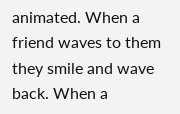animated. When a friend waves to them they smile and wave back. When a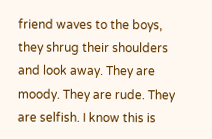friend waves to the boys, they shrug their shoulders and look away. They are moody. They are rude. They are selfish. I know this is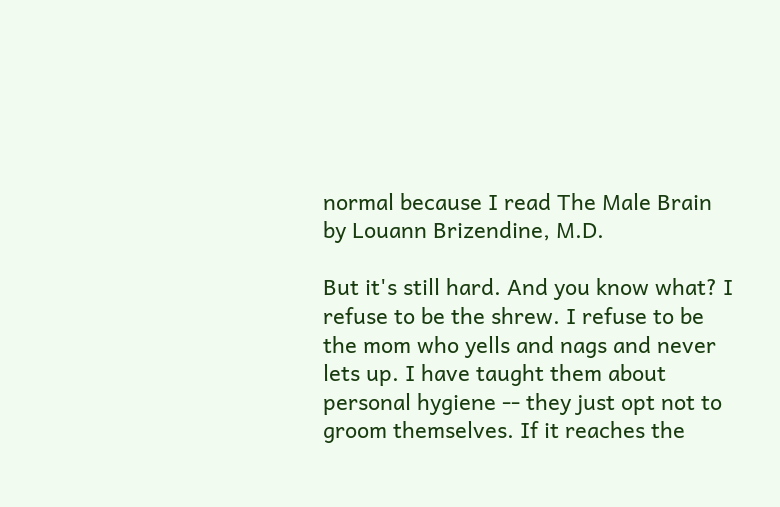normal because I read The Male Brain by Louann Brizendine, M.D.

But it's still hard. And you know what? I refuse to be the shrew. I refuse to be the mom who yells and nags and never lets up. I have taught them about personal hygiene -- they just opt not to groom themselves. If it reaches the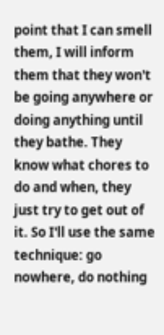point that I can smell them, I will inform them that they won't be going anywhere or doing anything until they bathe. They know what chores to do and when, they just try to get out of it. So I'll use the same technique: go nowhere, do nothing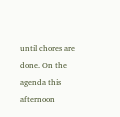until chores are done. On the agenda this afternoon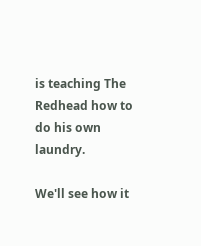is teaching The Redhead how to do his own laundry.

We'll see how it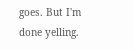goes. But I'm done yelling.